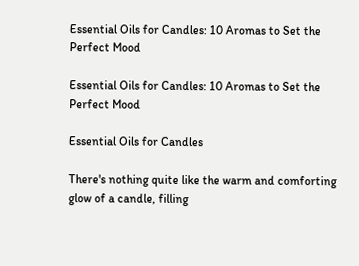Essential Oils for Candles: 10 Aromas to Set the Perfect Mood

Essential Oils for Candles: 10 Aromas to Set the Perfect Mood

Essential Oils for Candles

There's nothing quite like the warm and comforting glow of a candle, filling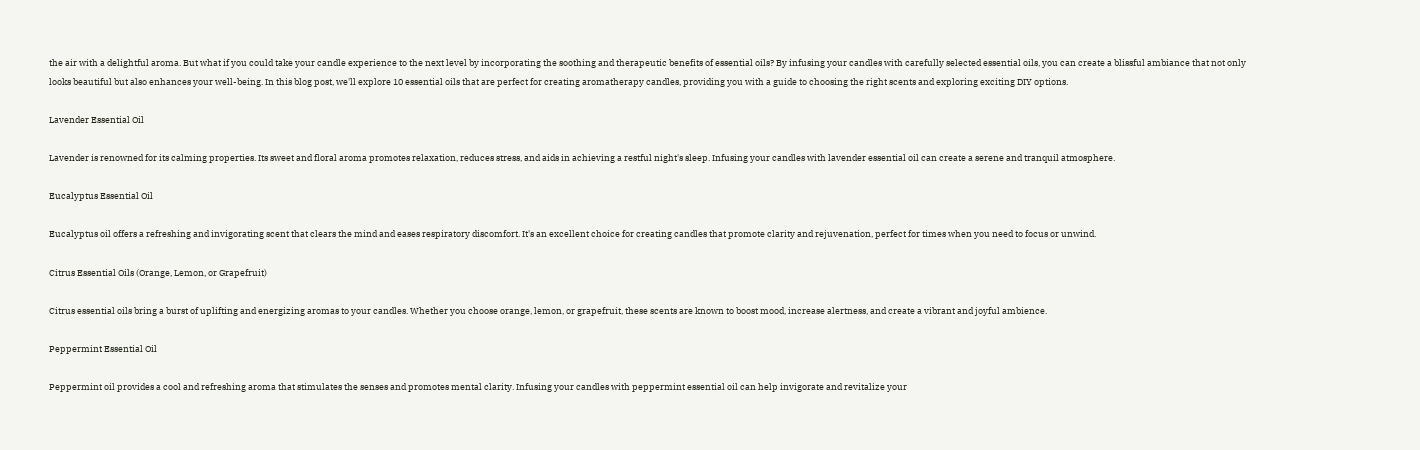the air with a delightful aroma. But what if you could take your candle experience to the next level by incorporating the soothing and therapeutic benefits of essential oils? By infusing your candles with carefully selected essential oils, you can create a blissful ambiance that not only looks beautiful but also enhances your well-being. In this blog post, we'll explore 10 essential oils that are perfect for creating aromatherapy candles, providing you with a guide to choosing the right scents and exploring exciting DIY options.

Lavender Essential Oil

Lavender is renowned for its calming properties. Its sweet and floral aroma promotes relaxation, reduces stress, and aids in achieving a restful night's sleep. Infusing your candles with lavender essential oil can create a serene and tranquil atmosphere.

Eucalyptus Essential Oil

Eucalyptus oil offers a refreshing and invigorating scent that clears the mind and eases respiratory discomfort. It's an excellent choice for creating candles that promote clarity and rejuvenation, perfect for times when you need to focus or unwind.

Citrus Essential Oils (Orange, Lemon, or Grapefruit)

Citrus essential oils bring a burst of uplifting and energizing aromas to your candles. Whether you choose orange, lemon, or grapefruit, these scents are known to boost mood, increase alertness, and create a vibrant and joyful ambience.

Peppermint Essential Oil

Peppermint oil provides a cool and refreshing aroma that stimulates the senses and promotes mental clarity. Infusing your candles with peppermint essential oil can help invigorate and revitalize your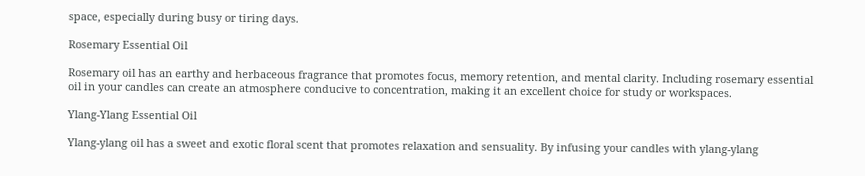space, especially during busy or tiring days.

Rosemary Essential Oil

Rosemary oil has an earthy and herbaceous fragrance that promotes focus, memory retention, and mental clarity. Including rosemary essential oil in your candles can create an atmosphere conducive to concentration, making it an excellent choice for study or workspaces.

Ylang-Ylang Essential Oil

Ylang-ylang oil has a sweet and exotic floral scent that promotes relaxation and sensuality. By infusing your candles with ylang-ylang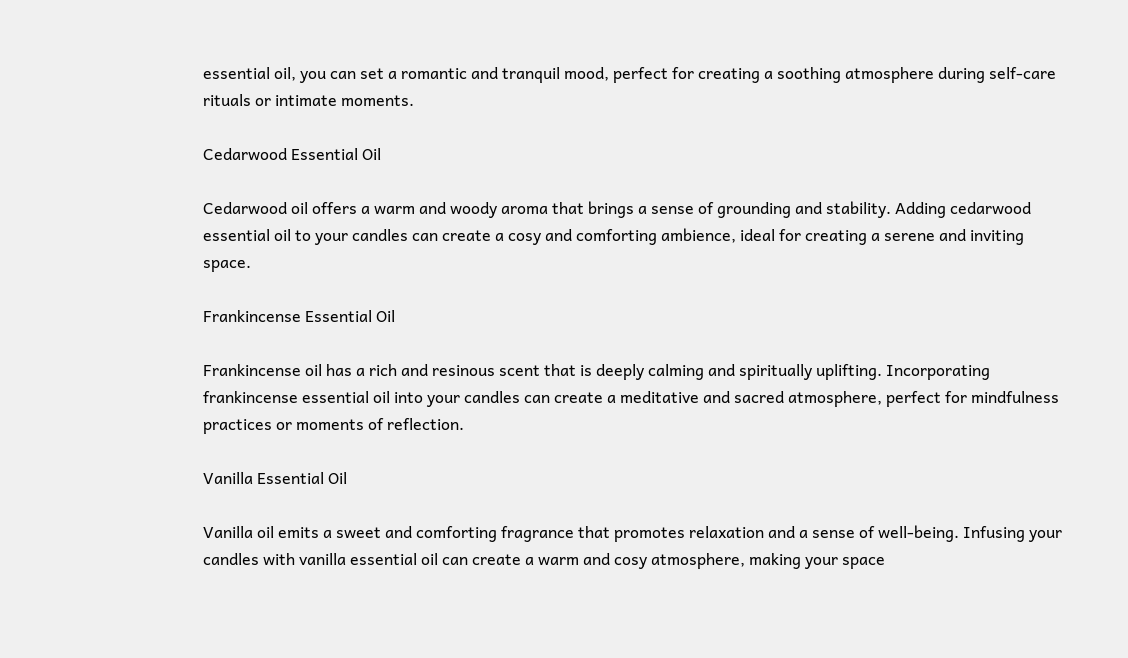essential oil, you can set a romantic and tranquil mood, perfect for creating a soothing atmosphere during self-care rituals or intimate moments.

Cedarwood Essential Oil

Cedarwood oil offers a warm and woody aroma that brings a sense of grounding and stability. Adding cedarwood essential oil to your candles can create a cosy and comforting ambience, ideal for creating a serene and inviting space.

Frankincense Essential Oil

Frankincense oil has a rich and resinous scent that is deeply calming and spiritually uplifting. Incorporating frankincense essential oil into your candles can create a meditative and sacred atmosphere, perfect for mindfulness practices or moments of reflection.

Vanilla Essential Oil

Vanilla oil emits a sweet and comforting fragrance that promotes relaxation and a sense of well-being. Infusing your candles with vanilla essential oil can create a warm and cosy atmosphere, making your space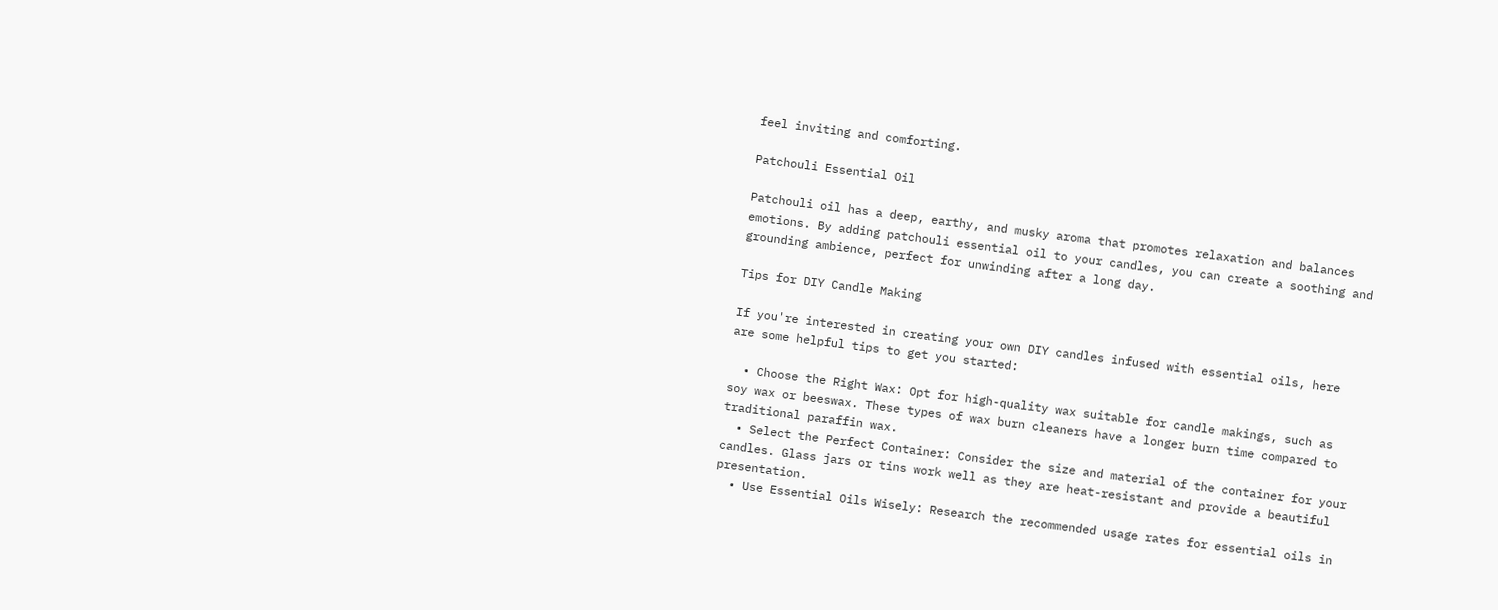feel inviting and comforting.

Patchouli Essential Oil

Patchouli oil has a deep, earthy, and musky aroma that promotes relaxation and balances emotions. By adding patchouli essential oil to your candles, you can create a soothing and grounding ambience, perfect for unwinding after a long day.

Tips for DIY Candle Making

If you're interested in creating your own DIY candles infused with essential oils, here are some helpful tips to get you started:

  • Choose the Right Wax: Opt for high-quality wax suitable for candle makings, such as soy wax or beeswax. These types of wax burn cleaners have a longer burn time compared to traditional paraffin wax.
  • Select the Perfect Container: Consider the size and material of the container for your candles. Glass jars or tins work well as they are heat-resistant and provide a beautiful presentation.
  • Use Essential Oils Wisely: Research the recommended usage rates for essential oils in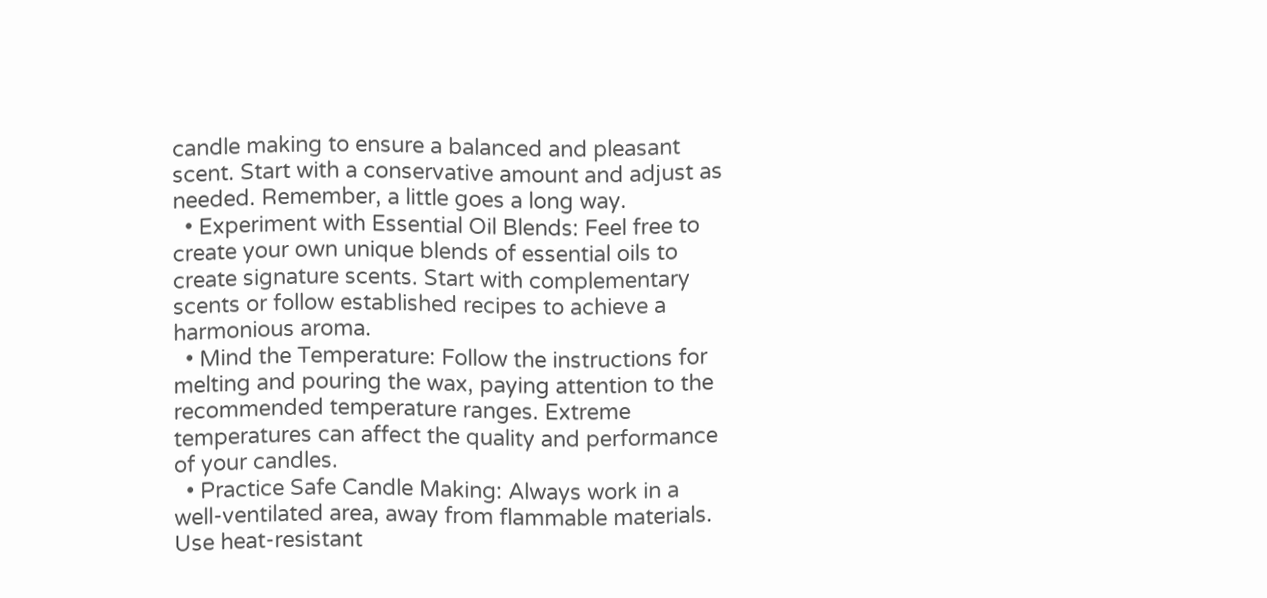candle making to ensure a balanced and pleasant scent. Start with a conservative amount and adjust as needed. Remember, a little goes a long way.
  • Experiment with Essential Oil Blends: Feel free to create your own unique blends of essential oils to create signature scents. Start with complementary scents or follow established recipes to achieve a harmonious aroma.
  • Mind the Temperature: Follow the instructions for melting and pouring the wax, paying attention to the recommended temperature ranges. Extreme temperatures can affect the quality and performance of your candles.
  • Practice Safe Candle Making: Always work in a well-ventilated area, away from flammable materials. Use heat-resistant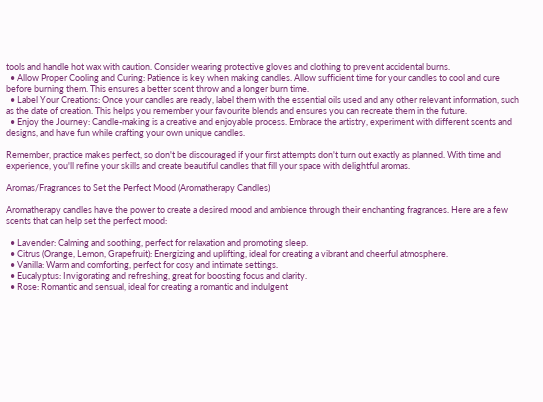tools and handle hot wax with caution. Consider wearing protective gloves and clothing to prevent accidental burns.
  • Allow Proper Cooling and Curing: Patience is key when making candles. Allow sufficient time for your candles to cool and cure before burning them. This ensures a better scent throw and a longer burn time.
  • Label Your Creations: Once your candles are ready, label them with the essential oils used and any other relevant information, such as the date of creation. This helps you remember your favourite blends and ensures you can recreate them in the future.
  • Enjoy the Journey: Candle-making is a creative and enjoyable process. Embrace the artistry, experiment with different scents and designs, and have fun while crafting your own unique candles.

Remember, practice makes perfect, so don't be discouraged if your first attempts don't turn out exactly as planned. With time and experience, you'll refine your skills and create beautiful candles that fill your space with delightful aromas.

Aromas/Fragrances to Set the Perfect Mood (Aromatherapy Candles)

Aromatherapy candles have the power to create a desired mood and ambience through their enchanting fragrances. Here are a few scents that can help set the perfect mood:

  • Lavender: Calming and soothing, perfect for relaxation and promoting sleep.
  • Citrus (Orange, Lemon, Grapefruit): Energizing and uplifting, ideal for creating a vibrant and cheerful atmosphere.
  • Vanilla: Warm and comforting, perfect for cosy and intimate settings.
  • Eucalyptus: Invigorating and refreshing, great for boosting focus and clarity.
  • Rose: Romantic and sensual, ideal for creating a romantic and indulgent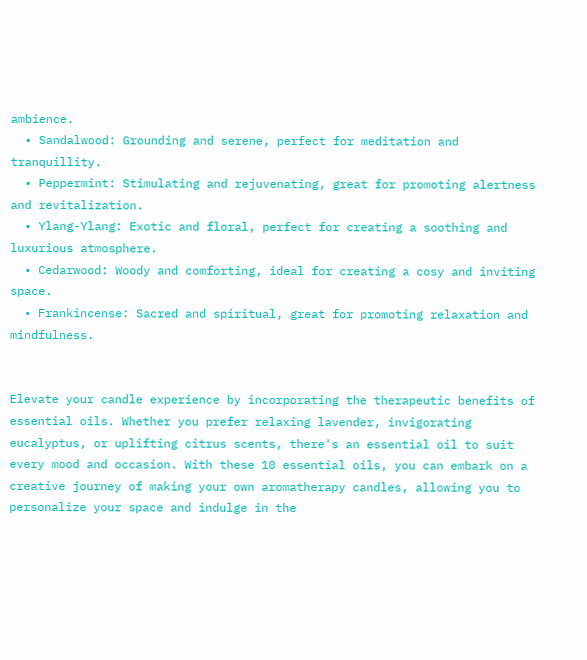ambience.
  • Sandalwood: Grounding and serene, perfect for meditation and tranquillity.
  • Peppermint: Stimulating and rejuvenating, great for promoting alertness and revitalization.
  • Ylang-Ylang: Exotic and floral, perfect for creating a soothing and luxurious atmosphere.
  • Cedarwood: Woody and comforting, ideal for creating a cosy and inviting space.
  • Frankincense: Sacred and spiritual, great for promoting relaxation and mindfulness.


Elevate your candle experience by incorporating the therapeutic benefits of essential oils. Whether you prefer relaxing lavender, invigorating eucalyptus, or uplifting citrus scents, there's an essential oil to suit every mood and occasion. With these 10 essential oils, you can embark on a creative journey of making your own aromatherapy candles, allowing you to personalize your space and indulge in the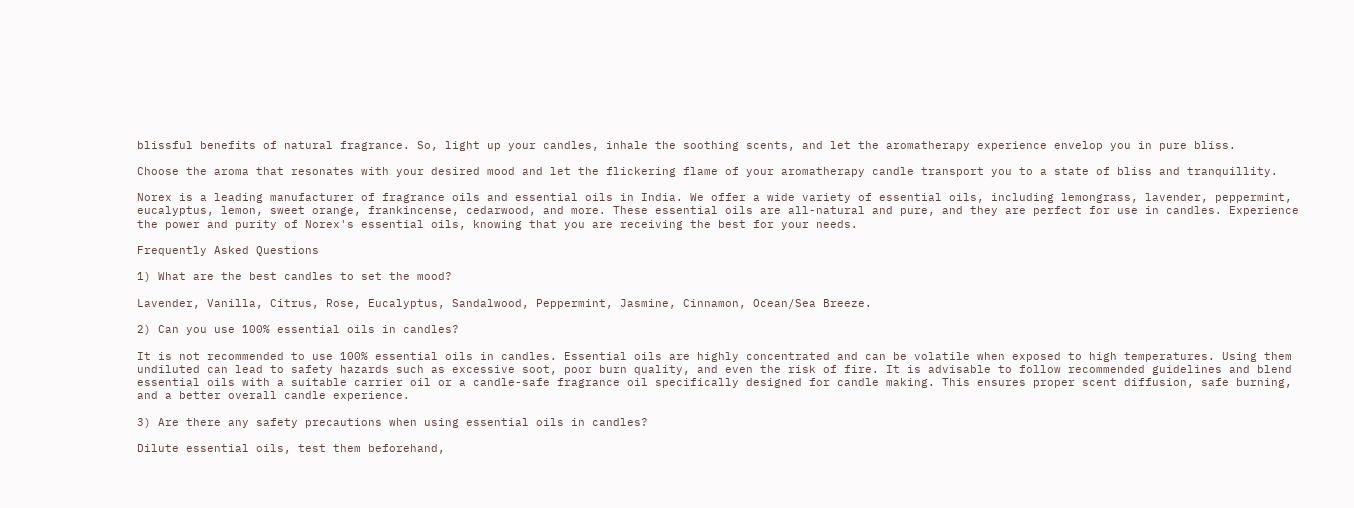blissful benefits of natural fragrance. So, light up your candles, inhale the soothing scents, and let the aromatherapy experience envelop you in pure bliss.

Choose the aroma that resonates with your desired mood and let the flickering flame of your aromatherapy candle transport you to a state of bliss and tranquillity.

Norex is a leading manufacturer of fragrance oils and essential oils in India. We offer a wide variety of essential oils, including lemongrass, lavender, peppermint, eucalyptus, lemon, sweet orange, frankincense, cedarwood, and more. These essential oils are all-natural and pure, and they are perfect for use in candles. Experience the power and purity of Norex's essential oils, knowing that you are receiving the best for your needs.

Frequently Asked Questions

1) What are the best candles to set the mood?

Lavender, Vanilla, Citrus, Rose, Eucalyptus, Sandalwood, Peppermint, Jasmine, Cinnamon, Ocean/Sea Breeze.

2) Can you use 100% essential oils in candles?

It is not recommended to use 100% essential oils in candles. Essential oils are highly concentrated and can be volatile when exposed to high temperatures. Using them undiluted can lead to safety hazards such as excessive soot, poor burn quality, and even the risk of fire. It is advisable to follow recommended guidelines and blend essential oils with a suitable carrier oil or a candle-safe fragrance oil specifically designed for candle making. This ensures proper scent diffusion, safe burning, and a better overall candle experience.

3) Are there any safety precautions when using essential oils in candles?

Dilute essential oils, test them beforehand,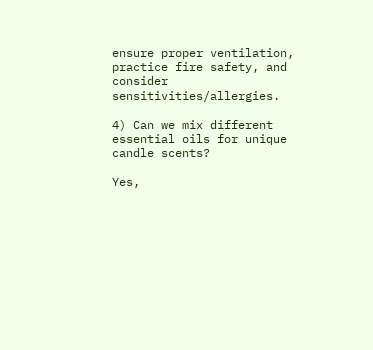ensure proper ventilation, practice fire safety, and consider sensitivities/allergies.

4) Can we mix different essential oils for unique candle scents?

Yes,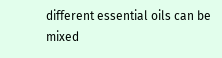different essential oils can be mixed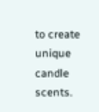to create unique candle scents.